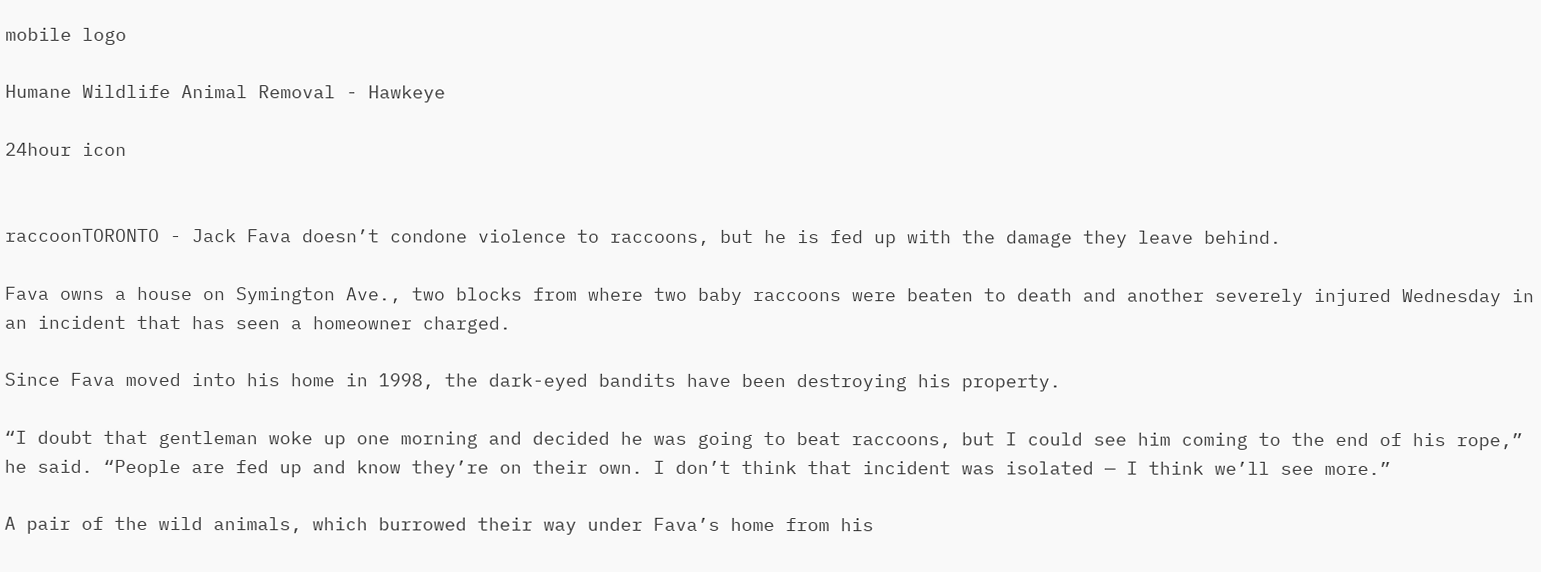mobile logo

Humane Wildlife Animal Removal - Hawkeye

24hour icon


raccoonTORONTO - Jack Fava doesn’t condone violence to raccoons, but he is fed up with the damage they leave behind.

Fava owns a house on Symington Ave., two blocks from where two baby raccoons were beaten to death and another severely injured Wednesday in an incident that has seen a homeowner charged.

Since Fava moved into his home in 1998, the dark-eyed bandits have been destroying his property.

“I doubt that gentleman woke up one morning and decided he was going to beat raccoons, but I could see him coming to the end of his rope,” he said. “People are fed up and know they’re on their own. I don’t think that incident was isolated — I think we’ll see more.”

A pair of the wild animals, which burrowed their way under Fava’s home from his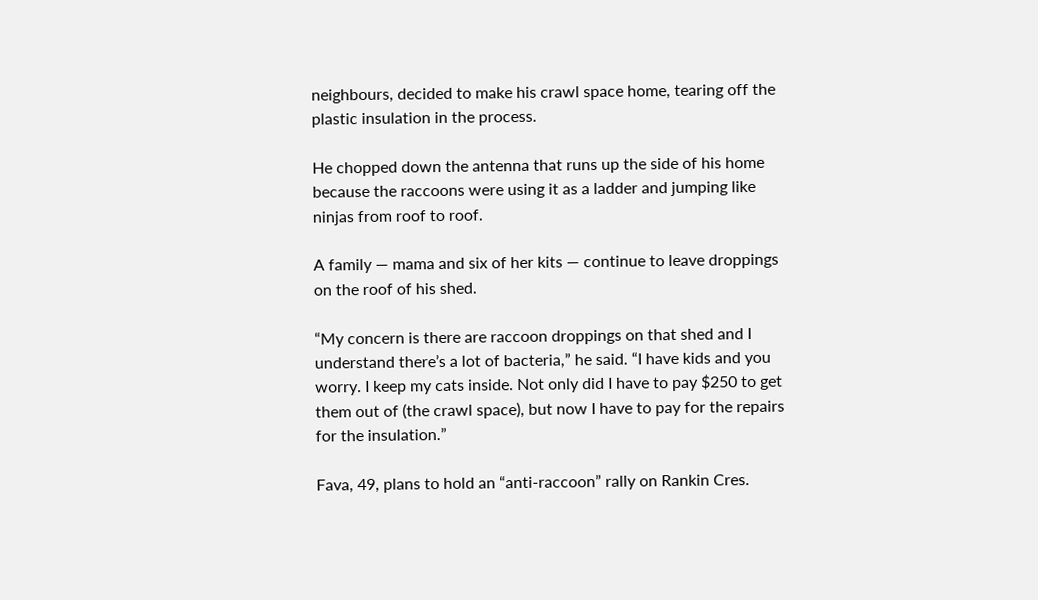neighbours, decided to make his crawl space home, tearing off the plastic insulation in the process.

He chopped down the antenna that runs up the side of his home because the raccoons were using it as a ladder and jumping like ninjas from roof to roof.

A family — mama and six of her kits — continue to leave droppings on the roof of his shed.

“My concern is there are raccoon droppings on that shed and I understand there’s a lot of bacteria,” he said. “I have kids and you worry. I keep my cats inside. Not only did I have to pay $250 to get them out of (the crawl space), but now I have to pay for the repairs for the insulation.”

Fava, 49, plans to hold an “anti-raccoon” rally on Rankin Cres.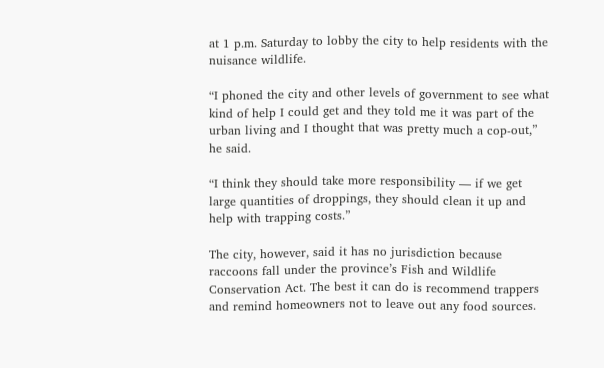at 1 p.m. Saturday to lobby the city to help residents with the nuisance wildlife.

“I phoned the city and other levels of government to see what kind of help I could get and they told me it was part of the urban living and I thought that was pretty much a cop-out,” he said.

“I think they should take more responsibility — if we get large quantities of droppings, they should clean it up and help with trapping costs.”

The city, however, said it has no jurisdiction because raccoons fall under the province’s Fish and Wildlife Conservation Act. The best it can do is recommend trappers and remind homeowners not to leave out any food sources.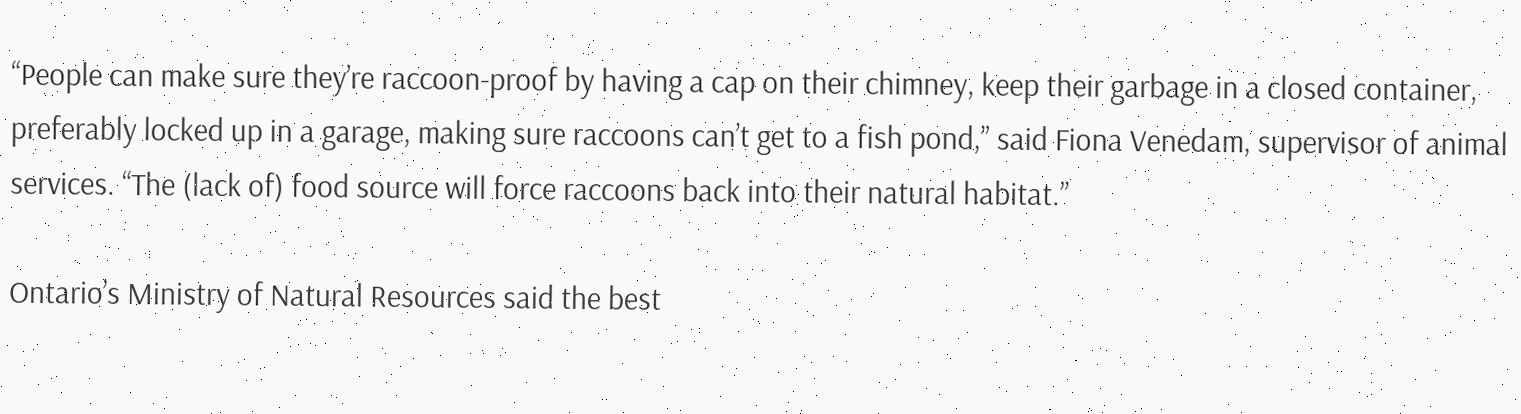“People can make sure they’re raccoon-proof by having a cap on their chimney, keep their garbage in a closed container, preferably locked up in a garage, making sure raccoons can’t get to a fish pond,” said Fiona Venedam, supervisor of animal services. “The (lack of) food source will force raccoons back into their natural habitat.”

Ontario’s Ministry of Natural Resources said the best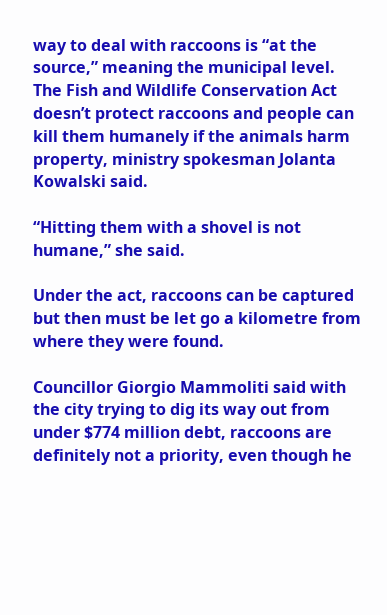way to deal with raccoons is “at the source,” meaning the municipal level. The Fish and Wildlife Conservation Act doesn’t protect raccoons and people can kill them humanely if the animals harm property, ministry spokesman Jolanta Kowalski said.

“Hitting them with a shovel is not humane,” she said.

Under the act, raccoons can be captured but then must be let go a kilometre from where they were found.

Councillor Giorgio Mammoliti said with the city trying to dig its way out from under $774 million debt, raccoons are definitely not a priority, even though he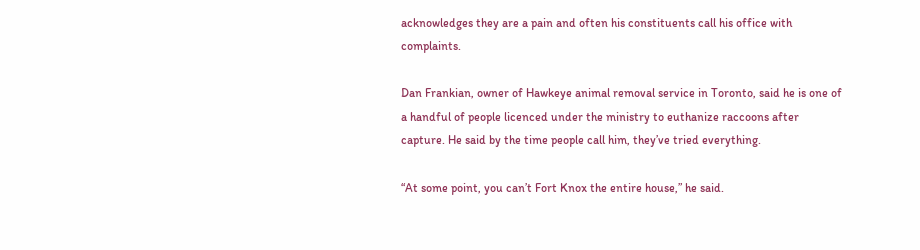acknowledges they are a pain and often his constituents call his office with complaints.

Dan Frankian, owner of Hawkeye animal removal service in Toronto, said he is one of a handful of people licenced under the ministry to euthanize raccoons after capture. He said by the time people call him, they’ve tried everything.

“At some point, you can’t Fort Knox the entire house,” he said.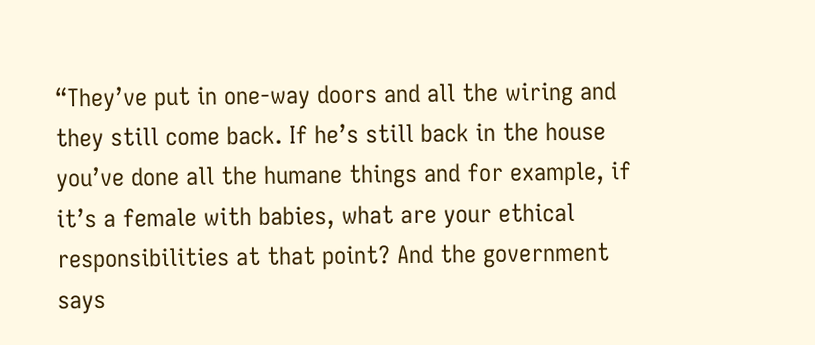“They’ve put in one-way doors and all the wiring and they still come back. If he’s still back in the house you’ve done all the humane things and for example, if it’s a female with babies, what are your ethical responsibilities at that point? And the government says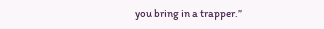you bring in a trapper.”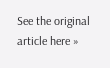See the original article here »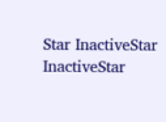Star InactiveStar InactiveStar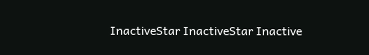InactiveStar InactiveStar Inactive